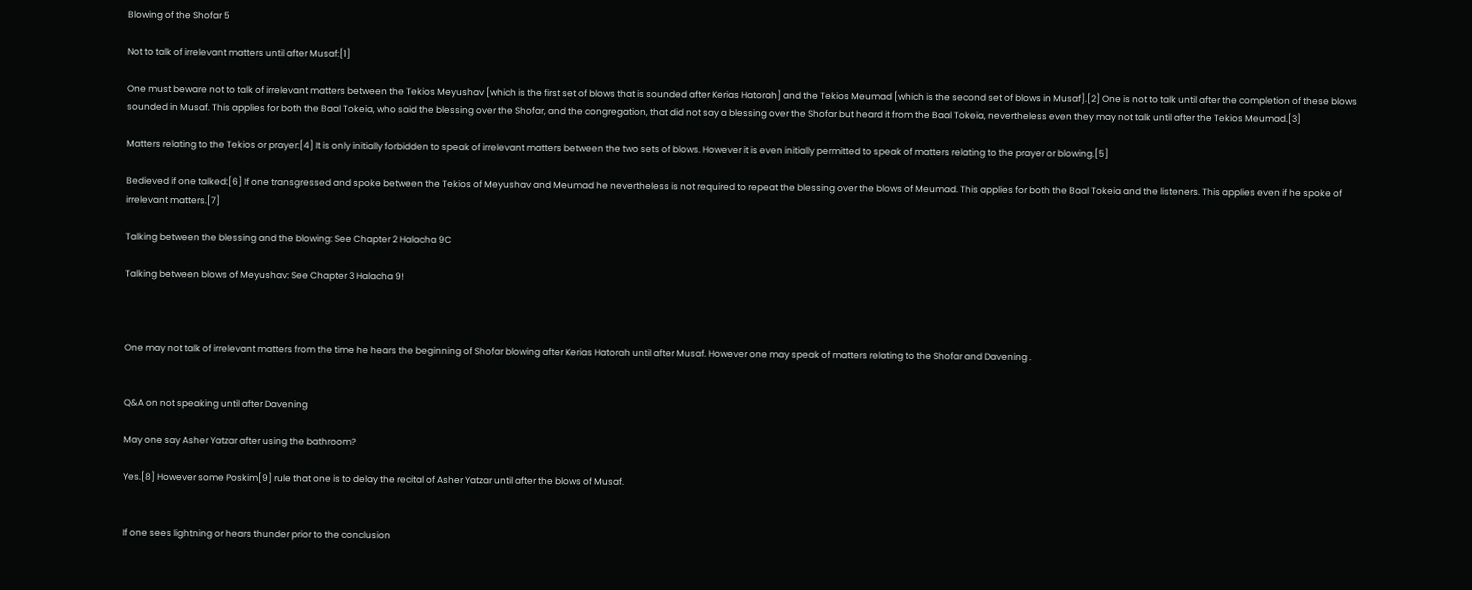Blowing of the Shofar 5

Not to talk of irrelevant matters until after Musaf:[1]

One must beware not to talk of irrelevant matters between the Tekios Meyushav [which is the first set of blows that is sounded after Kerias Hatorah] and the Tekios Meumad [which is the second set of blows in Musaf].[2] One is not to talk until after the completion of these blows sounded in Musaf. This applies for both the Baal Tokeia, who said the blessing over the Shofar, and the congregation, that did not say a blessing over the Shofar but heard it from the Baal Tokeia, nevertheless even they may not talk until after the Tekios Meumad.[3]

Matters relating to the Tekios or prayer:[4] It is only initially forbidden to speak of irrelevant matters between the two sets of blows. However it is even initially permitted to speak of matters relating to the prayer or blowing.[5]

Bedieved if one talked:[6] If one transgressed and spoke between the Tekios of Meyushav and Meumad he nevertheless is not required to repeat the blessing over the blows of Meumad. This applies for both the Baal Tokeia and the listeners. This applies even if he spoke of irrelevant matters.[7]

Talking between the blessing and the blowing: See Chapter 2 Halacha 9C

Talking between blows of Meyushav: See Chapter 3 Halacha 9!



One may not talk of irrelevant matters from the time he hears the beginning of Shofar blowing after Kerias Hatorah until after Musaf. However one may speak of matters relating to the Shofar and Davening .


Q&A on not speaking until after Davening

May one say Asher Yatzar after using the bathroom?

Yes.[8] However some Poskim[9] rule that one is to delay the recital of Asher Yatzar until after the blows of Musaf.


If one sees lightning or hears thunder prior to the conclusion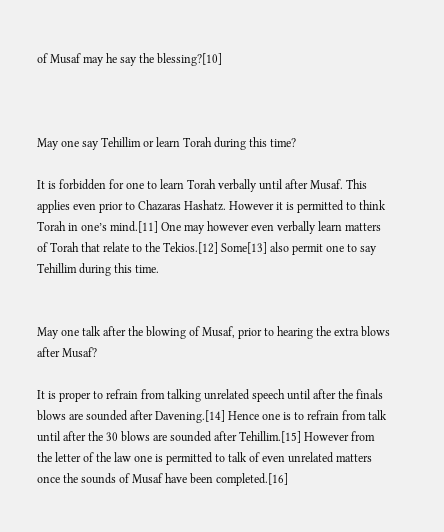of Musaf may he say the blessing?[10]



May one say Tehillim or learn Torah during this time?

It is forbidden for one to learn Torah verbally until after Musaf. This applies even prior to Chazaras Hashatz. However it is permitted to think Torah in one’s mind.[11] One may however even verbally learn matters of Torah that relate to the Tekios.[12] Some[13] also permit one to say Tehillim during this time.


May one talk after the blowing of Musaf, prior to hearing the extra blows after Musaf?

It is proper to refrain from talking unrelated speech until after the finals blows are sounded after Davening.[14] Hence one is to refrain from talk until after the 30 blows are sounded after Tehillim.[15] However from the letter of the law one is permitted to talk of even unrelated matters once the sounds of Musaf have been completed.[16]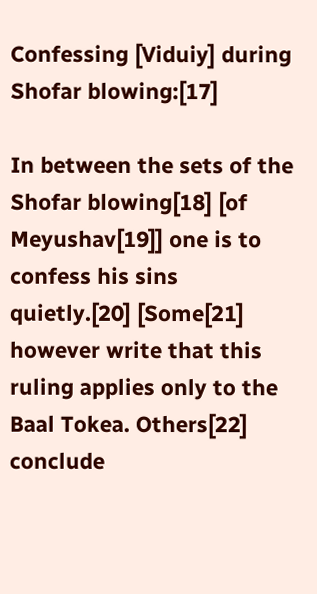Confessing [Viduiy] during Shofar blowing:[17]

In between the sets of the Shofar blowing[18] [of Meyushav[19]] one is to confess his sins quietly.[20] [Some[21] however write that this ruling applies only to the Baal Tokea. Others[22] conclude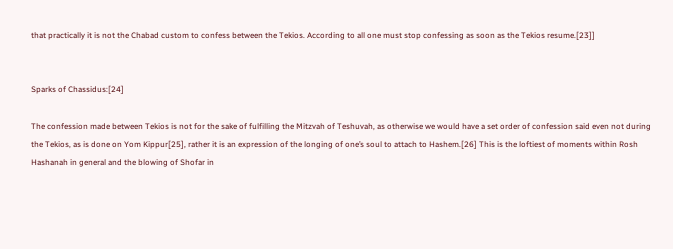that practically it is not the Chabad custom to confess between the Tekios. According to all one must stop confessing as soon as the Tekios resume.[23]]


Sparks of Chassidus:[24]

The confession made between Tekios is not for the sake of fulfilling the Mitzvah of Teshuvah, as otherwise we would have a set order of confession said even not during the Tekios, as is done on Yom Kippur[25], rather it is an expression of the longing of one’s soul to attach to Hashem.[26] This is the loftiest of moments within Rosh Hashanah in general and the blowing of Shofar in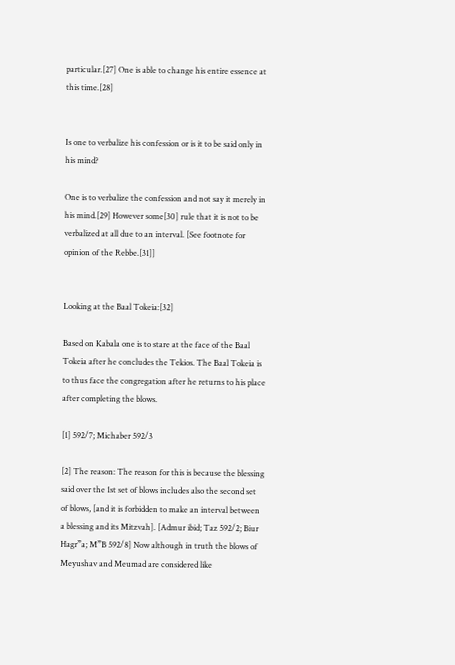particular.[27] One is able to change his entire essence at this time.[28]


Is one to verbalize his confession or is it to be said only in his mind?

One is to verbalize the confession and not say it merely in his mind.[29] However some[30] rule that it is not to be verbalized at all due to an interval. [See footnote for opinion of the Rebbe.[31]]


Looking at the Baal Tokeia:[32]

Based on Kabala one is to stare at the face of the Baal Tokeia after he concludes the Tekios. The Baal Tokeia is to thus face the congregation after he returns to his place after completing the blows.

[1] 592/7; Michaber 592/3

[2] The reason: The reason for this is because the blessing said over the 1st set of blows includes also the second set of blows, [and it is forbidden to make an interval between a blessing and its Mitzvah]. [Admur ibid; Taz 592/2; Biur Hagr”a; M”B 592/8] Now although in truth the blows of Meyushav and Meumad are considered like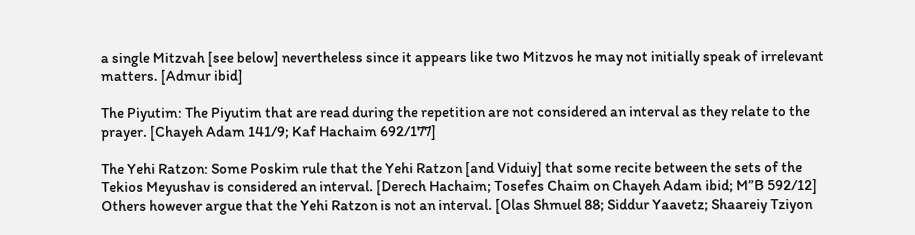a single Mitzvah [see below] nevertheless since it appears like two Mitzvos he may not initially speak of irrelevant matters. [Admur ibid]

The Piyutim: The Piyutim that are read during the repetition are not considered an interval as they relate to the prayer. [Chayeh Adam 141/9; Kaf Hachaim 692/177]

The Yehi Ratzon: Some Poskim rule that the Yehi Ratzon [and Viduiy] that some recite between the sets of the Tekios Meyushav is considered an interval. [Derech Hachaim; Tosefes Chaim on Chayeh Adam ibid; M”B 592/12] Others however argue that the Yehi Ratzon is not an interval. [Olas Shmuel 88; Siddur Yaavetz; Shaareiy Tziyon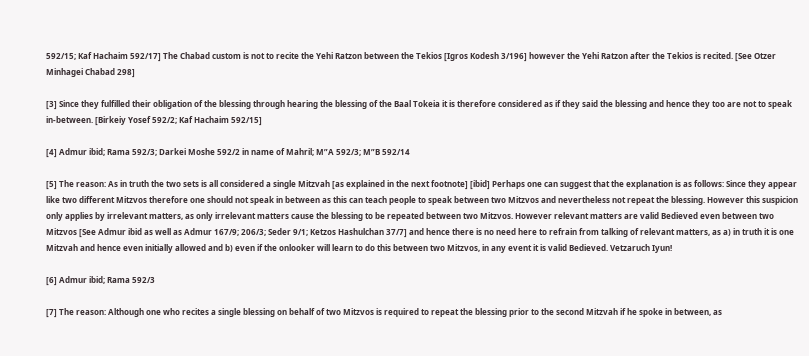592/15; Kaf Hachaim 592/17] The Chabad custom is not to recite the Yehi Ratzon between the Tekios [Igros Kodesh 3/196] however the Yehi Ratzon after the Tekios is recited. [See Otzer Minhagei Chabad 298]

[3] Since they fulfilled their obligation of the blessing through hearing the blessing of the Baal Tokeia it is therefore considered as if they said the blessing and hence they too are not to speak in-between. [Birkeiy Yosef 592/2; Kaf Hachaim 592/15]

[4] Admur ibid; Rama 592/3; Darkei Moshe 592/2 in name of Mahril; M”A 592/3; M”B 592/14

[5] The reason: As in truth the two sets is all considered a single Mitzvah [as explained in the next footnote] [ibid] Perhaps one can suggest that the explanation is as follows: Since they appear like two different Mitzvos therefore one should not speak in between as this can teach people to speak between two Mitzvos and nevertheless not repeat the blessing. However this suspicion only applies by irrelevant matters, as only irrelevant matters cause the blessing to be repeated between two Mitzvos. However relevant matters are valid Bedieved even between two Mitzvos [See Admur ibid as well as Admur 167/9; 206/3; Seder 9/1; Ketzos Hashulchan 37/7] and hence there is no need here to refrain from talking of relevant matters, as a) in truth it is one Mitzvah and hence even initially allowed and b) even if the onlooker will learn to do this between two Mitzvos, in any event it is valid Bedieved. Vetzaruch Iyun!

[6] Admur ibid; Rama 592/3

[7] The reason: Although one who recites a single blessing on behalf of two Mitzvos is required to repeat the blessing prior to the second Mitzvah if he spoke in between, as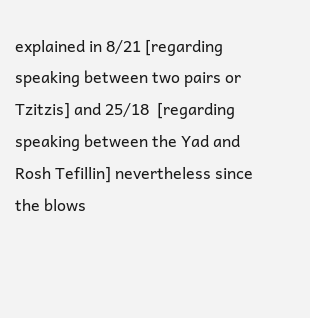explained in 8/21 [regarding speaking between two pairs or Tzitzis] and 25/18  [regarding speaking between the Yad and Rosh Tefillin] nevertheless since the blows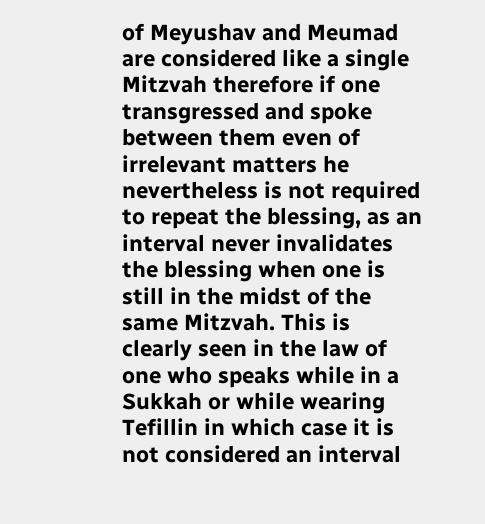of Meyushav and Meumad are considered like a single Mitzvah therefore if one transgressed and spoke between them even of irrelevant matters he nevertheless is not required to repeat the blessing, as an interval never invalidates the blessing when one is still in the midst of the same Mitzvah. This is clearly seen in the law of one who speaks while in a Sukkah or while wearing Tefillin in which case it is not considered an interval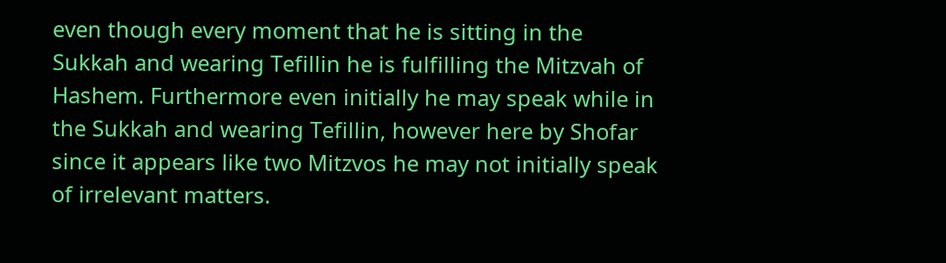even though every moment that he is sitting in the Sukkah and wearing Tefillin he is fulfilling the Mitzvah of Hashem. Furthermore even initially he may speak while in the Sukkah and wearing Tefillin, however here by Shofar since it appears like two Mitzvos he may not initially speak of irrelevant matters.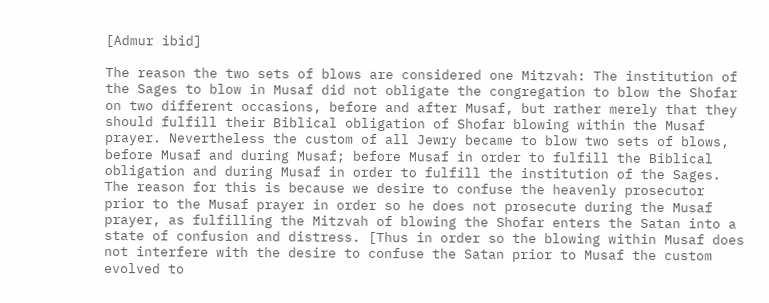[Admur ibid]

The reason the two sets of blows are considered one Mitzvah: The institution of the Sages to blow in Musaf did not obligate the congregation to blow the Shofar on two different occasions, before and after Musaf, but rather merely that they should fulfill their Biblical obligation of Shofar blowing within the Musaf prayer. Nevertheless the custom of all Jewry became to blow two sets of blows, before Musaf and during Musaf; before Musaf in order to fulfill the Biblical obligation and during Musaf in order to fulfill the institution of the Sages. The reason for this is because we desire to confuse the heavenly prosecutor prior to the Musaf prayer in order so he does not prosecute during the Musaf prayer, as fulfilling the Mitzvah of blowing the Shofar enters the Satan into a state of confusion and distress. [Thus in order so the blowing within Musaf does not interfere with the desire to confuse the Satan prior to Musaf the custom evolved to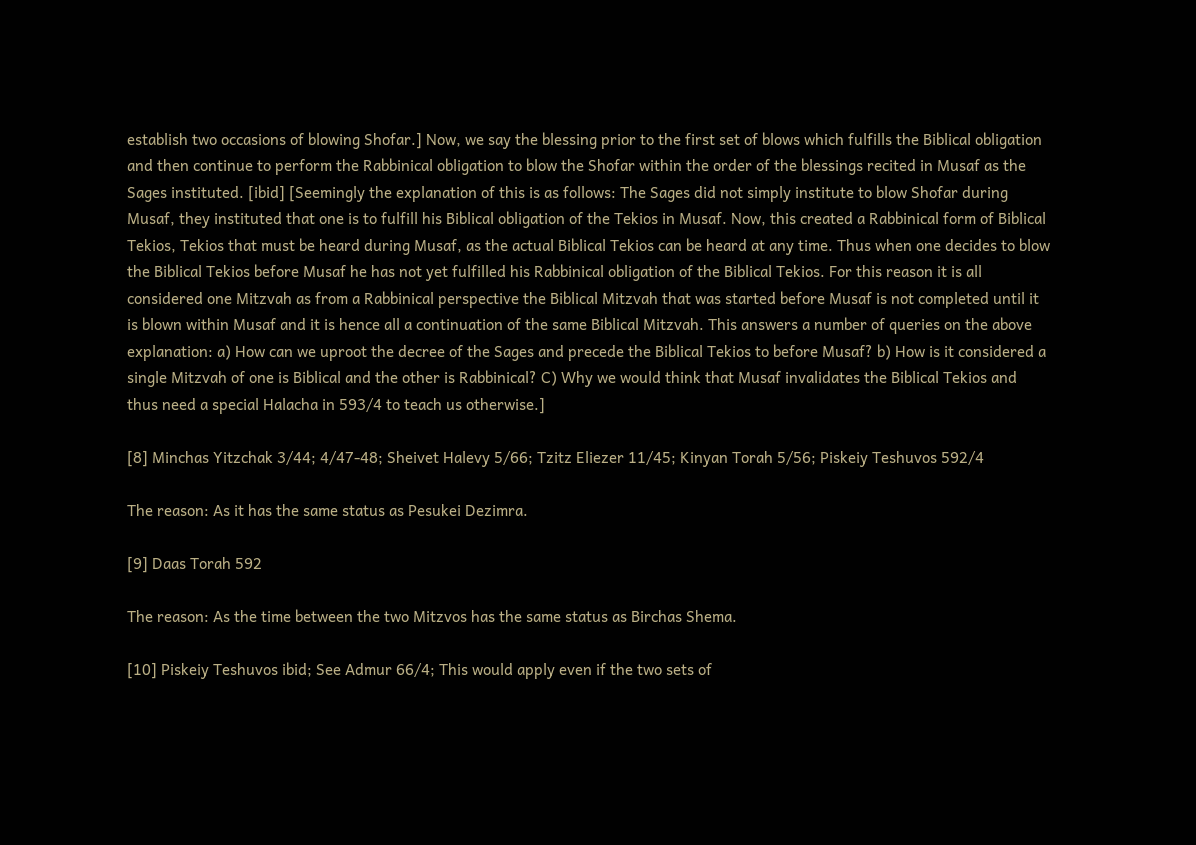establish two occasions of blowing Shofar.] Now, we say the blessing prior to the first set of blows which fulfills the Biblical obligation and then continue to perform the Rabbinical obligation to blow the Shofar within the order of the blessings recited in Musaf as the Sages instituted. [ibid] [Seemingly the explanation of this is as follows: The Sages did not simply institute to blow Shofar during Musaf, they instituted that one is to fulfill his Biblical obligation of the Tekios in Musaf. Now, this created a Rabbinical form of Biblical Tekios, Tekios that must be heard during Musaf, as the actual Biblical Tekios can be heard at any time. Thus when one decides to blow the Biblical Tekios before Musaf he has not yet fulfilled his Rabbinical obligation of the Biblical Tekios. For this reason it is all considered one Mitzvah as from a Rabbinical perspective the Biblical Mitzvah that was started before Musaf is not completed until it is blown within Musaf and it is hence all a continuation of the same Biblical Mitzvah. This answers a number of queries on the above explanation: a) How can we uproot the decree of the Sages and precede the Biblical Tekios to before Musaf? b) How is it considered a single Mitzvah of one is Biblical and the other is Rabbinical? C) Why we would think that Musaf invalidates the Biblical Tekios and thus need a special Halacha in 593/4 to teach us otherwise.]

[8] Minchas Yitzchak 3/44; 4/47-48; Sheivet Halevy 5/66; Tzitz Eliezer 11/45; Kinyan Torah 5/56; Piskeiy Teshuvos 592/4

The reason: As it has the same status as Pesukei Dezimra.

[9] Daas Torah 592

The reason: As the time between the two Mitzvos has the same status as Birchas Shema.

[10] Piskeiy Teshuvos ibid; See Admur 66/4; This would apply even if the two sets of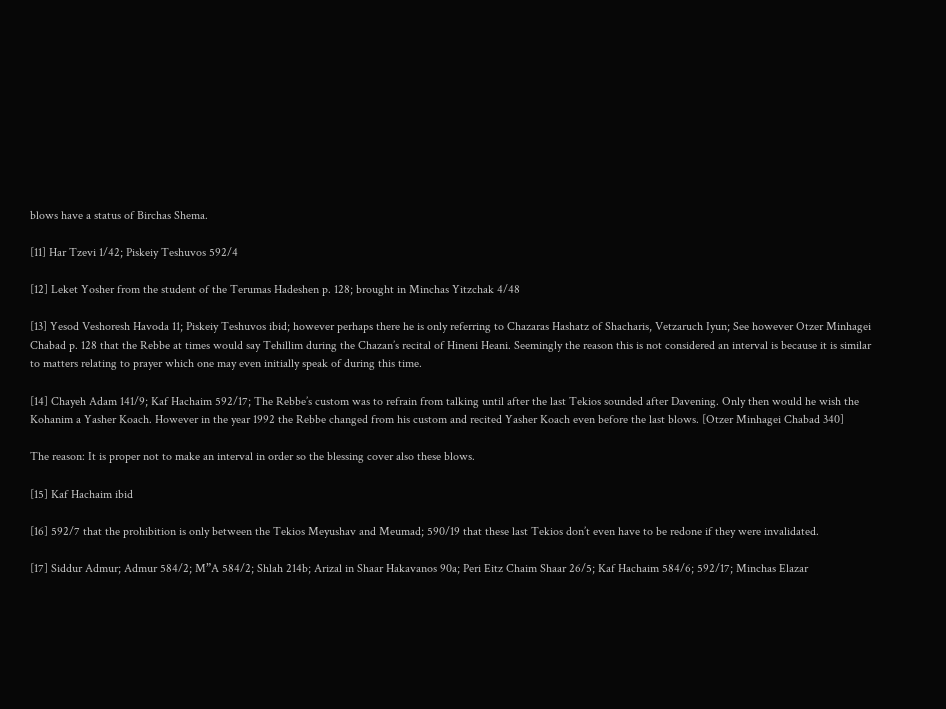blows have a status of Birchas Shema.

[11] Har Tzevi 1/42; Piskeiy Teshuvos 592/4

[12] Leket Yosher from the student of the Terumas Hadeshen p. 128; brought in Minchas Yitzchak 4/48

[13] Yesod Veshoresh Havoda 11; Piskeiy Teshuvos ibid; however perhaps there he is only referring to Chazaras Hashatz of Shacharis, Vetzaruch Iyun; See however Otzer Minhagei Chabad p. 128 that the Rebbe at times would say Tehillim during the Chazan’s recital of Hineni Heani. Seemingly the reason this is not considered an interval is because it is similar to matters relating to prayer which one may even initially speak of during this time.

[14] Chayeh Adam 141/9; Kaf Hachaim 592/17; The Rebbe’s custom was to refrain from talking until after the last Tekios sounded after Davening. Only then would he wish the Kohanim a Yasher Koach. However in the year 1992 the Rebbe changed from his custom and recited Yasher Koach even before the last blows. [Otzer Minhagei Chabad 340]

The reason: It is proper not to make an interval in order so the blessing cover also these blows.

[15] Kaf Hachaim ibid

[16] 592/7 that the prohibition is only between the Tekios Meyushav and Meumad; 590/19 that these last Tekios don’t even have to be redone if they were invalidated.

[17] Siddur Admur; Admur 584/2; M”A 584/2; Shlah 214b; Arizal in Shaar Hakavanos 90a; Peri Eitz Chaim Shaar 26/5; Kaf Hachaim 584/6; 592/17; Minchas Elazar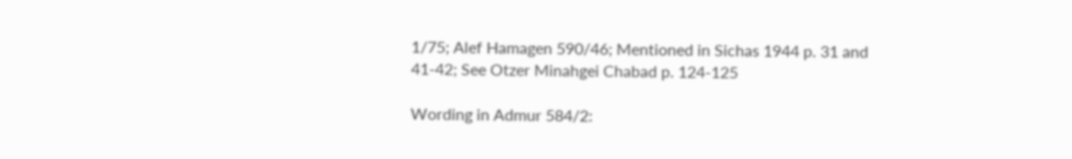1/75; Alef Hamagen 590/46; Mentioned in Sichas 1944 p. 31 and 41-42; See Otzer Minahgei Chabad p. 124-125

Wording in Admur 584/2: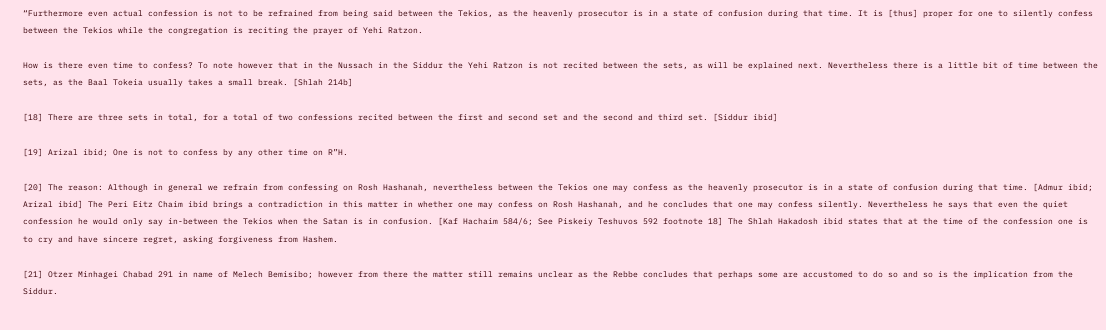“Furthermore even actual confession is not to be refrained from being said between the Tekios, as the heavenly prosecutor is in a state of confusion during that time. It is [thus] proper for one to silently confess between the Tekios while the congregation is reciting the prayer of Yehi Ratzon.

How is there even time to confess? To note however that in the Nussach in the Siddur the Yehi Ratzon is not recited between the sets, as will be explained next. Nevertheless there is a little bit of time between the sets, as the Baal Tokeia usually takes a small break. [Shlah 214b]

[18] There are three sets in total, for a total of two confessions recited between the first and second set and the second and third set. [Siddur ibid]

[19] Arizal ibid; One is not to confess by any other time on R”H.

[20] The reason: Although in general we refrain from confessing on Rosh Hashanah, nevertheless between the Tekios one may confess as the heavenly prosecutor is in a state of confusion during that time. [Admur ibid; Arizal ibid] The Peri Eitz Chaim ibid brings a contradiction in this matter in whether one may confess on Rosh Hashanah, and he concludes that one may confess silently. Nevertheless he says that even the quiet confession he would only say in-between the Tekios when the Satan is in confusion. [Kaf Hachaim 584/6; See Piskeiy Teshuvos 592 footnote 18] The Shlah Hakadosh ibid states that at the time of the confession one is to cry and have sincere regret, asking forgiveness from Hashem.

[21] Otzer Minhagei Chabad 291 in name of Melech Bemisibo; however from there the matter still remains unclear as the Rebbe concludes that perhaps some are accustomed to do so and so is the implication from the Siddur.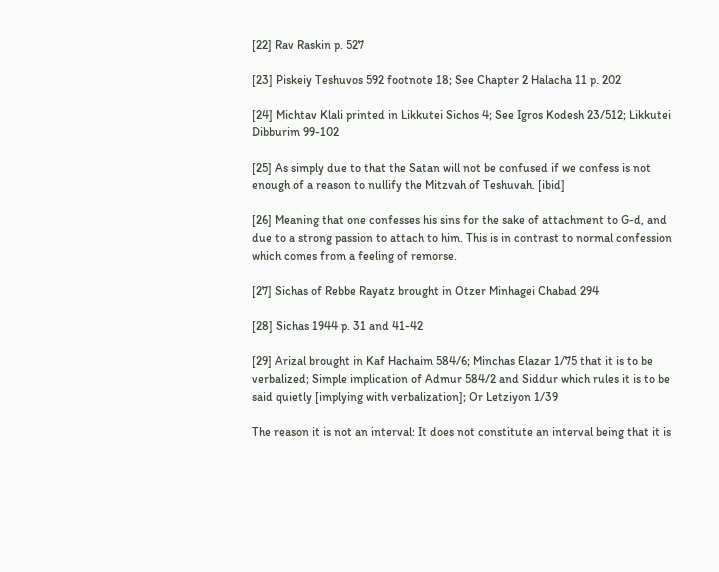[22] Rav Raskin p. 527

[23] Piskeiy Teshuvos 592 footnote 18; See Chapter 2 Halacha 11 p. 202

[24] Michtav Klali printed in Likkutei Sichos 4; See Igros Kodesh 23/512; Likkutei Dibburim 99-102

[25] As simply due to that the Satan will not be confused if we confess is not enough of a reason to nullify the Mitzvah of Teshuvah. [ibid]

[26] Meaning that one confesses his sins for the sake of attachment to G-d, and due to a strong passion to attach to him. This is in contrast to normal confession which comes from a feeling of remorse.

[27] Sichas of Rebbe Rayatz brought in Otzer Minhagei Chabad 294

[28] Sichas 1944 p. 31 and 41-42

[29] Arizal brought in Kaf Hachaim 584/6; Minchas Elazar 1/75 that it is to be verbalized; Simple implication of Admur 584/2 and Siddur which rules it is to be said quietly [implying with verbalization]; Or Letziyon 1/39

The reason it is not an interval: It does not constitute an interval being that it is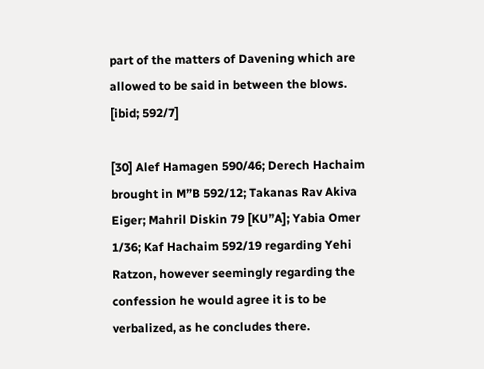part of the matters of Davening which are allowed to be said in between the blows. [ibid; 592/7]

[30] Alef Hamagen 590/46; Derech Hachaim brought in M”B 592/12; Takanas Rav Akiva Eiger; Mahril Diskin 79 [KU”A]; Yabia Omer 1/36; Kaf Hachaim 592/19 regarding Yehi Ratzon, however seemingly regarding the confession he would agree it is to be verbalized, as he concludes there.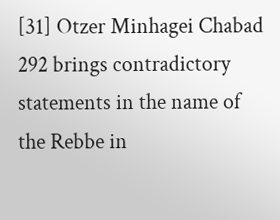[31] Otzer Minhagei Chabad 292 brings contradictory statements in the name of the Rebbe in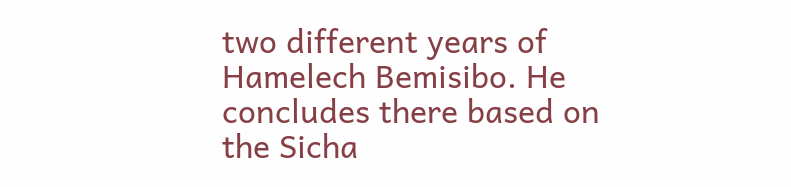two different years of Hamelech Bemisibo. He concludes there based on the Sicha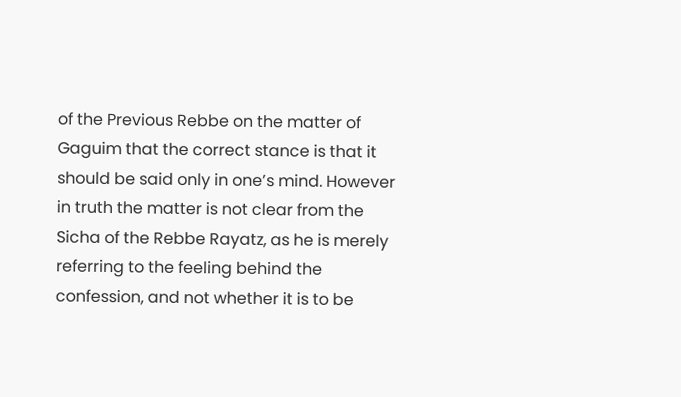of the Previous Rebbe on the matter of Gaguim that the correct stance is that it should be said only in one’s mind. However in truth the matter is not clear from the Sicha of the Rebbe Rayatz, as he is merely referring to the feeling behind the confession, and not whether it is to be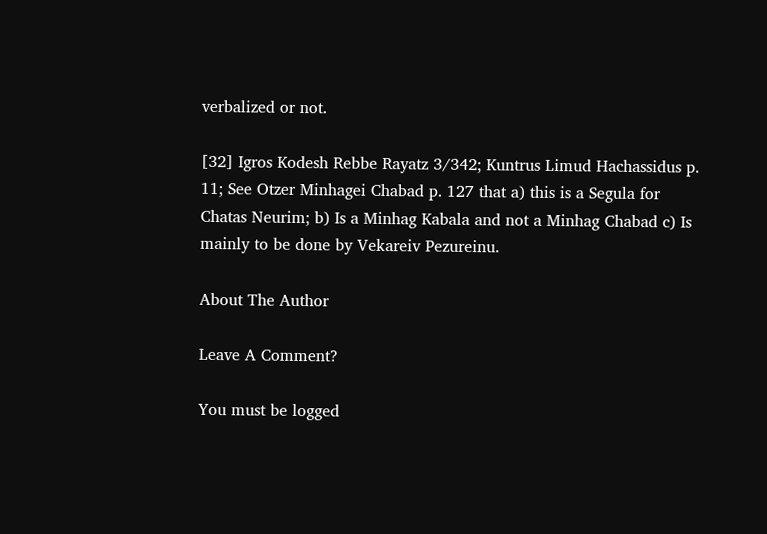verbalized or not.

[32] Igros Kodesh Rebbe Rayatz 3/342; Kuntrus Limud Hachassidus p. 11; See Otzer Minhagei Chabad p. 127 that a) this is a Segula for Chatas Neurim; b) Is a Minhag Kabala and not a Minhag Chabad c) Is mainly to be done by Vekareiv Pezureinu.

About The Author

Leave A Comment?

You must be logged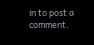in to post a comment.